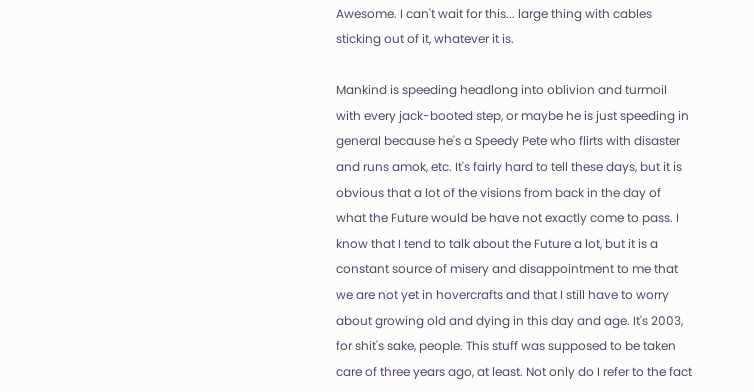Awesome. I can't wait for this... large thing with cables sticking out of it, whatever it is.

Mankind is speeding headlong into oblivion and turmoil with every jack-booted step, or maybe he is just speeding in general because he's a Speedy Pete who flirts with disaster and runs amok, etc. It's fairly hard to tell these days, but it is obvious that a lot of the visions from back in the day of what the Future would be have not exactly come to pass. I know that I tend to talk about the Future a lot, but it is a constant source of misery and disappointment to me that we are not yet in hovercrafts and that I still have to worry about growing old and dying in this day and age. It's 2003, for shit's sake, people. This stuff was supposed to be taken care of three years ago, at least. Not only do I refer to the fact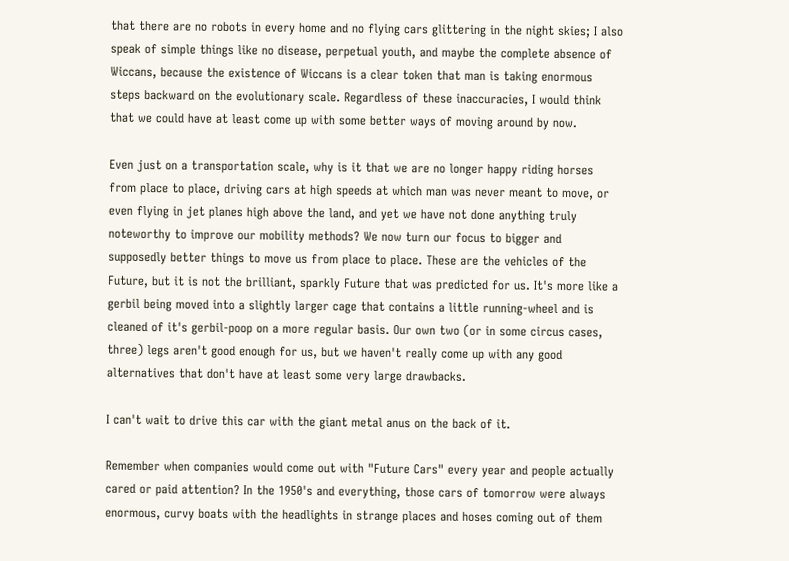that there are no robots in every home and no flying cars glittering in the night skies; I also speak of simple things like no disease, perpetual youth, and maybe the complete absence of Wiccans, because the existence of Wiccans is a clear token that man is taking enormous steps backward on the evolutionary scale. Regardless of these inaccuracies, I would think that we could have at least come up with some better ways of moving around by now.

Even just on a transportation scale, why is it that we are no longer happy riding horses from place to place, driving cars at high speeds at which man was never meant to move, or even flying in jet planes high above the land, and yet we have not done anything truly noteworthy to improve our mobility methods? We now turn our focus to bigger and supposedly better things to move us from place to place. These are the vehicles of the Future, but it is not the brilliant, sparkly Future that was predicted for us. It's more like a gerbil being moved into a slightly larger cage that contains a little running-wheel and is cleaned of it's gerbil-poop on a more regular basis. Our own two (or in some circus cases, three) legs aren't good enough for us, but we haven't really come up with any good alternatives that don't have at least some very large drawbacks.

I can't wait to drive this car with the giant metal anus on the back of it.

Remember when companies would come out with "Future Cars" every year and people actually cared or paid attention? In the 1950's and everything, those cars of tomorrow were always enormous, curvy boats with the headlights in strange places and hoses coming out of them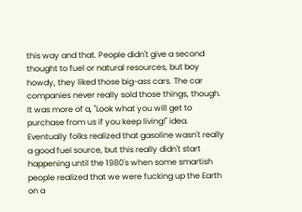this way and that. People didn't give a second thought to fuel or natural resources, but boy howdy, they liked those big-ass cars. The car companies never really sold those things, though. It was more of a, "Look what you will get to purchase from us if you keep living!" idea. Eventually folks realized that gasoline wasn't really a good fuel source, but this really didn't start happening until the 1980's when some smartish people realized that we were fucking up the Earth on a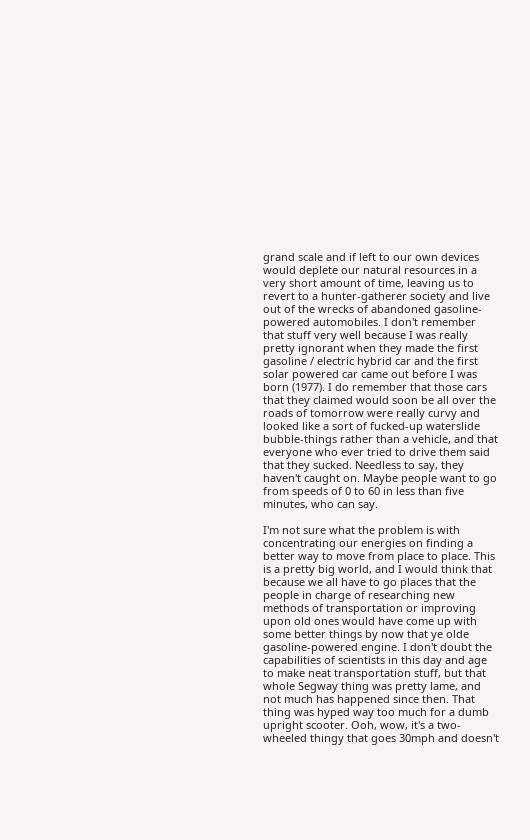grand scale and if left to our own devices would deplete our natural resources in a very short amount of time, leaving us to revert to a hunter-gatherer society and live out of the wrecks of abandoned gasoline-powered automobiles. I don't remember that stuff very well because I was really pretty ignorant when they made the first gasoline / electric hybrid car and the first solar powered car came out before I was born (1977). I do remember that those cars that they claimed would soon be all over the roads of tomorrow were really curvy and looked like a sort of fucked-up waterslide bubble-things rather than a vehicle, and that everyone who ever tried to drive them said that they sucked. Needless to say, they haven't caught on. Maybe people want to go from speeds of 0 to 60 in less than five minutes, who can say.

I'm not sure what the problem is with concentrating our energies on finding a better way to move from place to place. This is a pretty big world, and I would think that because we all have to go places that the people in charge of researching new methods of transportation or improving upon old ones would have come up with some better things by now that ye olde gasoline-powered engine. I don't doubt the capabilities of scientists in this day and age to make neat transportation stuff, but that whole Segway thing was pretty lame, and not much has happened since then. That thing was hyped way too much for a dumb upright scooter. Ooh, wow, it's a two-wheeled thingy that goes 30mph and doesn't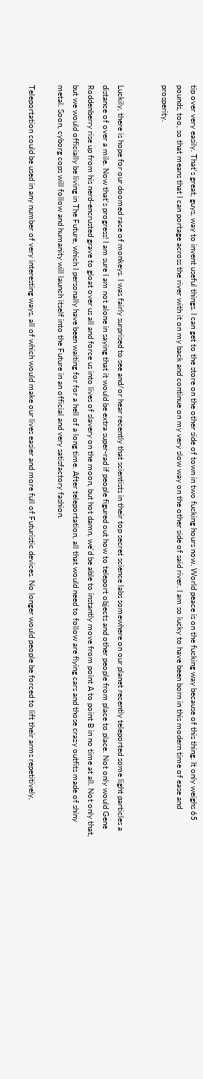tip over very easily. That's great, guys, way to invent useful things. I can get to the store on the other side of town in two fucking hours now. World peace is on the fucking way because of this thing. It only weighs 65 pounds, too, so that means that I can portage across the river with it on my back and continue on my very slow way on the other side of said river. I am so lucky to have been born in this modern time of ease and prosperity.


Luckily, there is hope for our doomed race of monkeys. I was fairly surprised to see and/or hear recently that scientists in their top secret science labs somewhere on our planet recently teleported some light particles a distance of over a mile. Now that's progress! I am sure I am not alone in saying that it would be extra super-rad if people figured out how to teleport objects and other people from place to place. Not only would Gene Roddenberry rise up from his nerd-encrusted grave to gloat over us all and force us into lives of slavery on the moon, but hot damn, we'd be able to instantly move from point A to point B in no time at all. Not only that, but we would officially be living in The Future, which I personally have been waiting for for a hell of a long time. After teleportation, all that would need to follow are flying cars and those crazy outfits made of shiny metal. Soon, cyborg cops will follow and humanity will launch itself into the Future in an official and very satisfactory fashion.

Teleportation could be used in any number of very interesting ways, all of which would make our lives easier and more full of Futuristic devices. No longer would people be forced to lift their arms repetitively,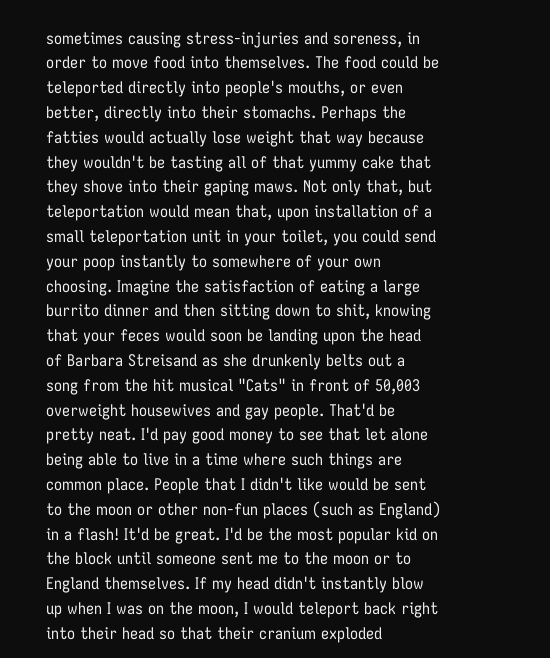sometimes causing stress-injuries and soreness, in order to move food into themselves. The food could be teleported directly into people's mouths, or even better, directly into their stomachs. Perhaps the fatties would actually lose weight that way because they wouldn't be tasting all of that yummy cake that they shove into their gaping maws. Not only that, but teleportation would mean that, upon installation of a small teleportation unit in your toilet, you could send your poop instantly to somewhere of your own choosing. Imagine the satisfaction of eating a large burrito dinner and then sitting down to shit, knowing that your feces would soon be landing upon the head of Barbara Streisand as she drunkenly belts out a song from the hit musical "Cats" in front of 50,003 overweight housewives and gay people. That'd be pretty neat. I'd pay good money to see that let alone being able to live in a time where such things are common place. People that I didn't like would be sent to the moon or other non-fun places (such as England) in a flash! It'd be great. I'd be the most popular kid on the block until someone sent me to the moon or to England themselves. If my head didn't instantly blow up when I was on the moon, I would teleport back right into their head so that their cranium exploded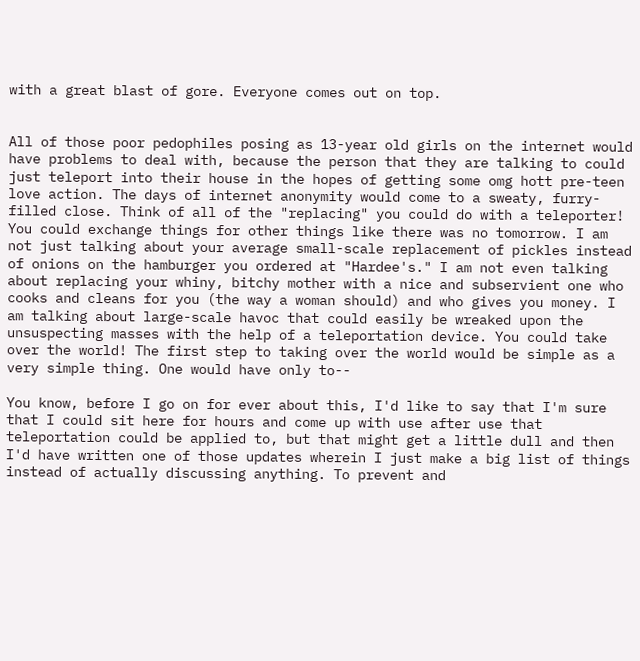with a great blast of gore. Everyone comes out on top.


All of those poor pedophiles posing as 13-year old girls on the internet would have problems to deal with, because the person that they are talking to could just teleport into their house in the hopes of getting some omg hott pre-teen love action. The days of internet anonymity would come to a sweaty, furry-filled close. Think of all of the "replacing" you could do with a teleporter! You could exchange things for other things like there was no tomorrow. I am not just talking about your average small-scale replacement of pickles instead of onions on the hamburger you ordered at "Hardee's." I am not even talking about replacing your whiny, bitchy mother with a nice and subservient one who cooks and cleans for you (the way a woman should) and who gives you money. I am talking about large-scale havoc that could easily be wreaked upon the unsuspecting masses with the help of a teleportation device. You could take over the world! The first step to taking over the world would be simple as a very simple thing. One would have only to--

You know, before I go on for ever about this, I'd like to say that I'm sure that I could sit here for hours and come up with use after use that teleportation could be applied to, but that might get a little dull and then I'd have written one of those updates wherein I just make a big list of things instead of actually discussing anything. To prevent and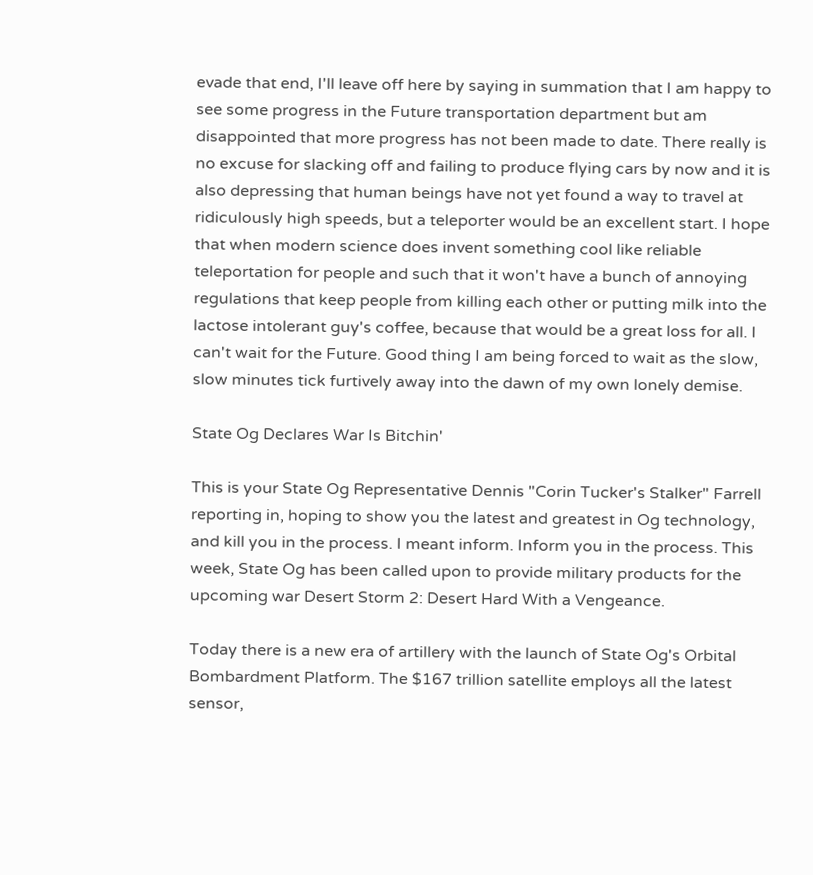evade that end, I'll leave off here by saying in summation that I am happy to see some progress in the Future transportation department but am disappointed that more progress has not been made to date. There really is no excuse for slacking off and failing to produce flying cars by now and it is also depressing that human beings have not yet found a way to travel at ridiculously high speeds, but a teleporter would be an excellent start. I hope that when modern science does invent something cool like reliable teleportation for people and such that it won't have a bunch of annoying regulations that keep people from killing each other or putting milk into the lactose intolerant guy's coffee, because that would be a great loss for all. I can't wait for the Future. Good thing I am being forced to wait as the slow, slow minutes tick furtively away into the dawn of my own lonely demise.

State Og Declares War Is Bitchin'

This is your State Og Representative Dennis "Corin Tucker's Stalker" Farrell reporting in, hoping to show you the latest and greatest in Og technology, and kill you in the process. I meant inform. Inform you in the process. This week, State Og has been called upon to provide military products for the upcoming war Desert Storm 2: Desert Hard With a Vengeance.

Today there is a new era of artillery with the launch of State Og's Orbital Bombardment Platform. The $167 trillion satellite employs all the latest sensor,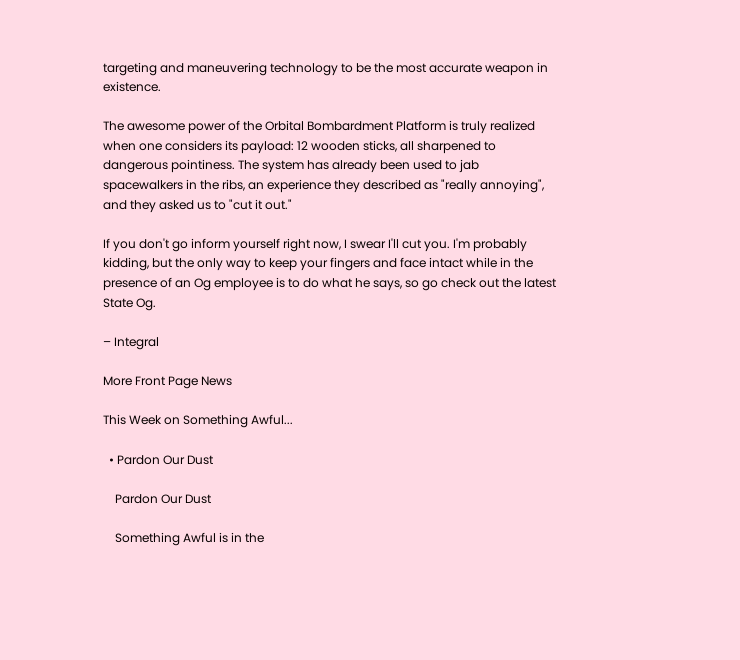targeting and maneuvering technology to be the most accurate weapon in existence.

The awesome power of the Orbital Bombardment Platform is truly realized when one considers its payload: 12 wooden sticks, all sharpened to dangerous pointiness. The system has already been used to jab spacewalkers in the ribs, an experience they described as "really annoying", and they asked us to "cut it out."

If you don't go inform yourself right now, I swear I'll cut you. I'm probably kidding, but the only way to keep your fingers and face intact while in the presence of an Og employee is to do what he says, so go check out the latest State Og.

– Integral

More Front Page News

This Week on Something Awful...

  • Pardon Our Dust

    Pardon Our Dust

    Something Awful is in the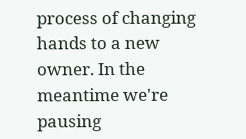process of changing hands to a new owner. In the meantime we're pausing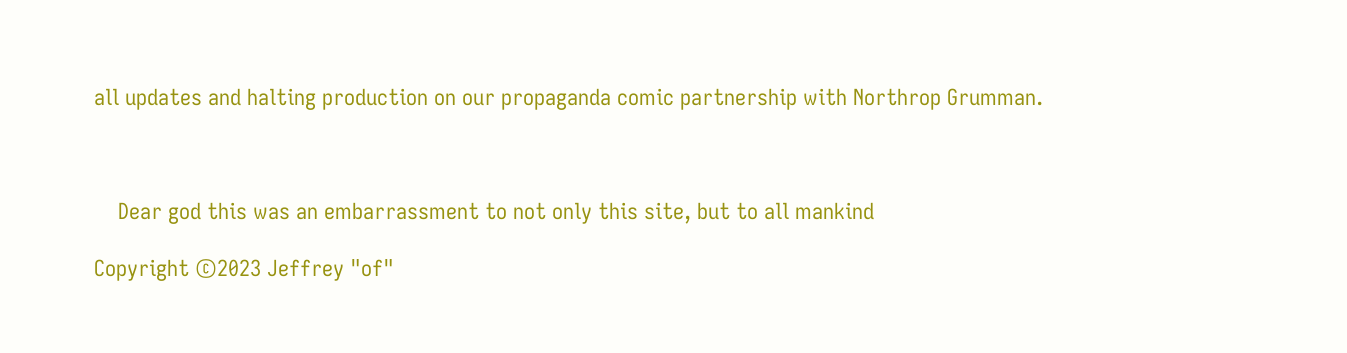all updates and halting production on our propaganda comic partnership with Northrop Grumman.



    Dear god this was an embarrassment to not only this site, but to all mankind

Copyright ©2023 Jeffrey "of"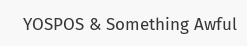YOSPOS & Something Awful